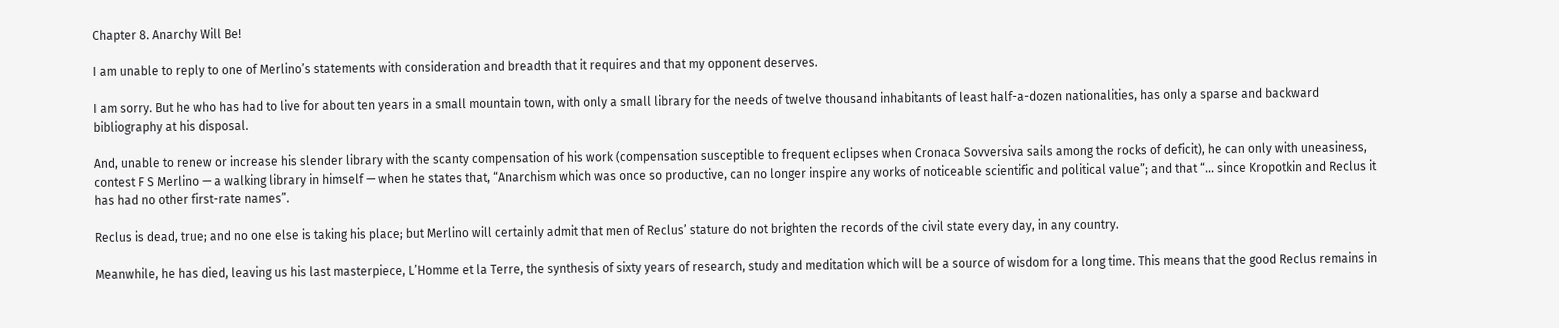Chapter 8. Anarchy Will Be!

I am unable to reply to one of Merlino’s statements with consideration and breadth that it requires and that my opponent deserves.

I am sorry. But he who has had to live for about ten years in a small mountain town, with only a small library for the needs of twelve thousand inhabitants of least half-a-dozen nationalities, has only a sparse and backward bibliography at his disposal.

And, unable to renew or increase his slender library with the scanty compensation of his work (compensation susceptible to frequent eclipses when Cronaca Sovversiva sails among the rocks of deficit), he can only with uneasiness, contest F S Merlino — a walking library in himself — when he states that, “Anarchism which was once so productive, can no longer inspire any works of noticeable scientific and political value”; and that “... since Kropotkin and Reclus it has had no other first-rate names”.

Reclus is dead, true; and no one else is taking his place; but Merlino will certainly admit that men of Reclus’ stature do not brighten the records of the civil state every day, in any country.

Meanwhile, he has died, leaving us his last masterpiece, L’Homme et la Terre, the synthesis of sixty years of research, study and meditation which will be a source of wisdom for a long time. This means that the good Reclus remains in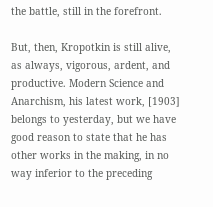the battle, still in the forefront.

But, then, Kropotkin is still alive, as always, vigorous, ardent, and productive. Modern Science and Anarchism, his latest work, [1903] belongs to yesterday, but we have good reason to state that he has other works in the making, in no way inferior to the preceding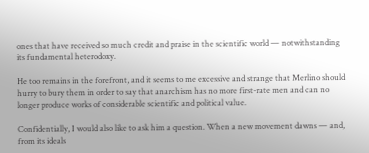ones that have received so much credit and praise in the scientific world — notwithstanding its fundamental heterodoxy.

He too remains in the forefront, and it seems to me excessive and strange that Merlino should hurry to bury them in order to say that anarchism has no more first-rate men and can no longer produce works of considerable scientific and political value.

Confidentially, I would also like to ask him a question. When a new movement dawns — and, from its ideals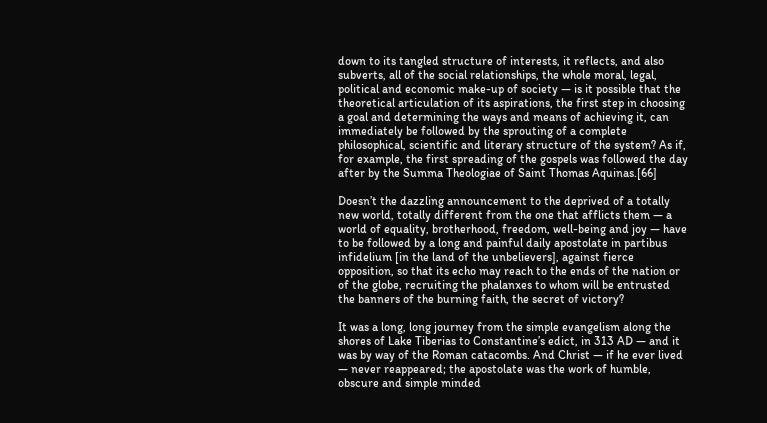down to its tangled structure of interests, it reflects, and also subverts, all of the social relationships, the whole moral, legal, political and economic make-up of society — is it possible that the theoretical articulation of its aspirations, the first step in choosing a goal and determining the ways and means of achieving it, can immediately be followed by the sprouting of a complete philosophical, scientific and literary structure of the system? As if, for example, the first spreading of the gospels was followed the day after by the Summa Theologiae of Saint Thomas Aquinas.[66]

Doesn’t the dazzling announcement to the deprived of a totally new world, totally different from the one that afflicts them — a world of equality, brotherhood, freedom, well-being and joy — have to be followed by a long and painful daily apostolate in partibus infidelium [in the land of the unbelievers], against fierce opposition, so that its echo may reach to the ends of the nation or of the globe, recruiting the phalanxes to whom will be entrusted the banners of the burning faith, the secret of victory?

It was a long, long journey from the simple evangelism along the shores of Lake Tiberias to Constantine’s edict, in 313 AD — and it was by way of the Roman catacombs. And Christ — if he ever lived — never reappeared; the apostolate was the work of humble, obscure and simple minded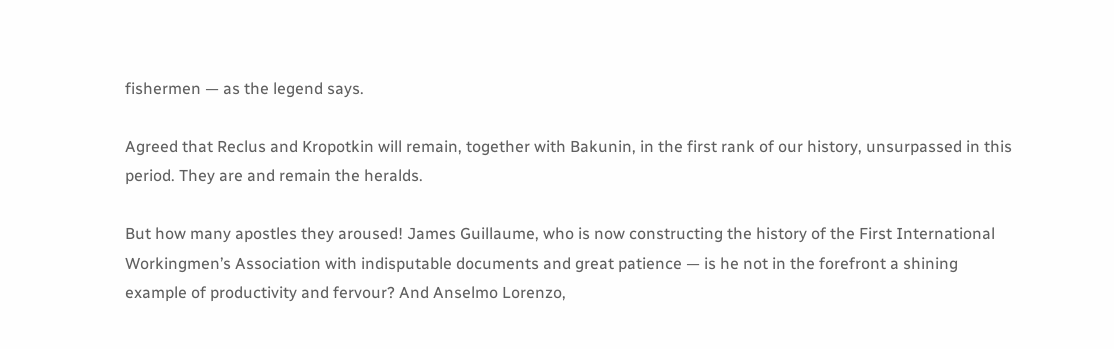fishermen — as the legend says.

Agreed that Reclus and Kropotkin will remain, together with Bakunin, in the first rank of our history, unsurpassed in this period. They are and remain the heralds.

But how many apostles they aroused! James Guillaume, who is now constructing the history of the First International Workingmen’s Association with indisputable documents and great patience — is he not in the forefront a shining example of productivity and fervour? And Anselmo Lorenzo,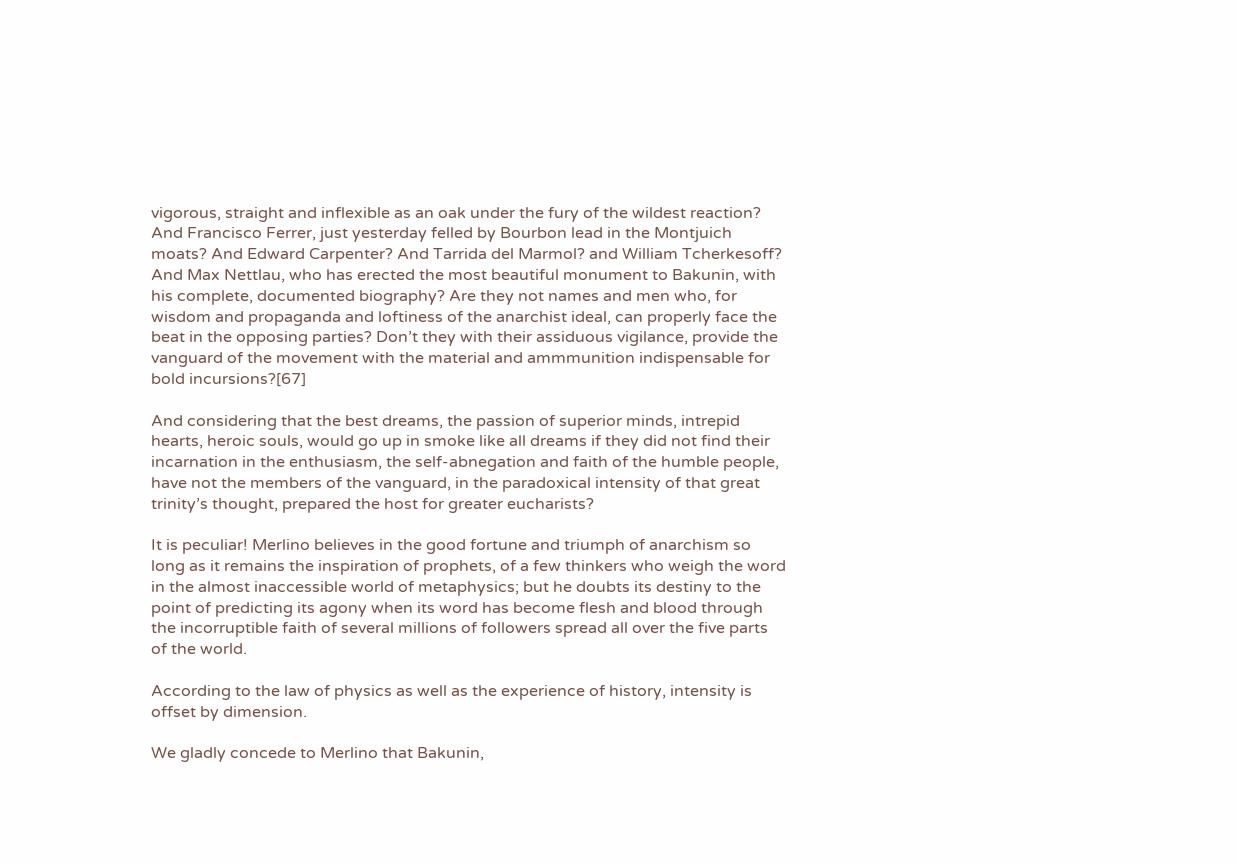vigorous, straight and inflexible as an oak under the fury of the wildest reaction? And Francisco Ferrer, just yesterday felled by Bourbon lead in the Montjuich moats? And Edward Carpenter? And Tarrida del Marmol? and William Tcherkesoff? And Max Nettlau, who has erected the most beautiful monument to Bakunin, with his complete, documented biography? Are they not names and men who, for wisdom and propaganda and loftiness of the anarchist ideal, can properly face the beat in the opposing parties? Don’t they with their assiduous vigilance, provide the vanguard of the movement with the material and ammmunition indispensable for bold incursions?[67]

And considering that the best dreams, the passion of superior minds, intrepid hearts, heroic souls, would go up in smoke like all dreams if they did not find their incarnation in the enthusiasm, the self-abnegation and faith of the humble people, have not the members of the vanguard, in the paradoxical intensity of that great trinity’s thought, prepared the host for greater eucharists?

It is peculiar! Merlino believes in the good fortune and triumph of anarchism so long as it remains the inspiration of prophets, of a few thinkers who weigh the word in the almost inaccessible world of metaphysics; but he doubts its destiny to the point of predicting its agony when its word has become flesh and blood through the incorruptible faith of several millions of followers spread all over the five parts of the world.

According to the law of physics as well as the experience of history, intensity is offset by dimension.

We gladly concede to Merlino that Bakunin,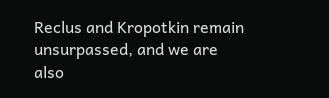Reclus and Kropotkin remain unsurpassed, and we are also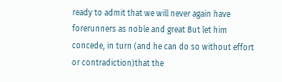ready to admit that we will never again have forerunners as noble and great But let him concede, in turn (and he can do so without effort or contradiction)that the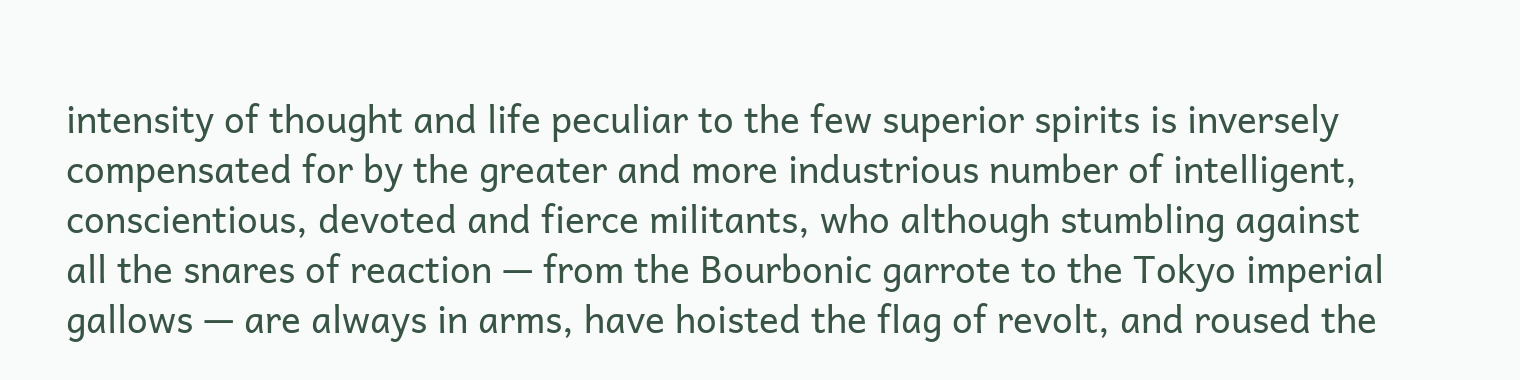intensity of thought and life peculiar to the few superior spirits is inversely compensated for by the greater and more industrious number of intelligent, conscientious, devoted and fierce militants, who although stumbling against all the snares of reaction — from the Bourbonic garrote to the Tokyo imperial gallows — are always in arms, have hoisted the flag of revolt, and roused the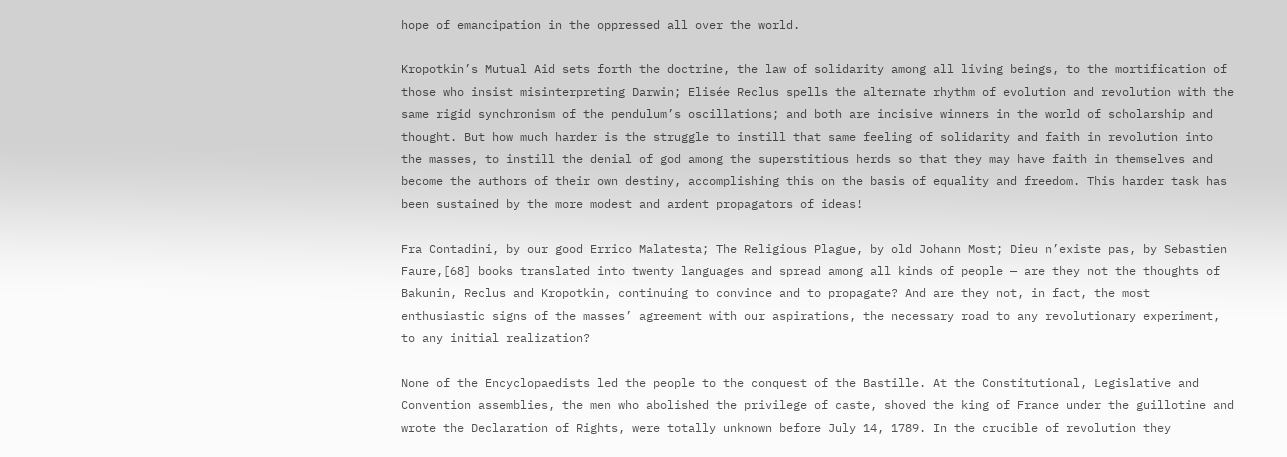hope of emancipation in the oppressed all over the world.

Kropotkin’s Mutual Aid sets forth the doctrine, the law of solidarity among all living beings, to the mortification of those who insist misinterpreting Darwin; Elisée Reclus spells the alternate rhythm of evolution and revolution with the same rigid synchronism of the pendulum’s oscillations; and both are incisive winners in the world of scholarship and thought. But how much harder is the struggle to instill that same feeling of solidarity and faith in revolution into the masses, to instill the denial of god among the superstitious herds so that they may have faith in themselves and become the authors of their own destiny, accomplishing this on the basis of equality and freedom. This harder task has been sustained by the more modest and ardent propagators of ideas!

Fra Contadini, by our good Errico Malatesta; The Religious Plague, by old Johann Most; Dieu n’existe pas, by Sebastien Faure,[68] books translated into twenty languages and spread among all kinds of people — are they not the thoughts of Bakunin, Reclus and Kropotkin, continuing to convince and to propagate? And are they not, in fact, the most enthusiastic signs of the masses’ agreement with our aspirations, the necessary road to any revolutionary experiment, to any initial realization?

None of the Encyclopaedists led the people to the conquest of the Bastille. At the Constitutional, Legislative and Convention assemblies, the men who abolished the privilege of caste, shoved the king of France under the guillotine and wrote the Declaration of Rights, were totally unknown before July 14, 1789. In the crucible of revolution they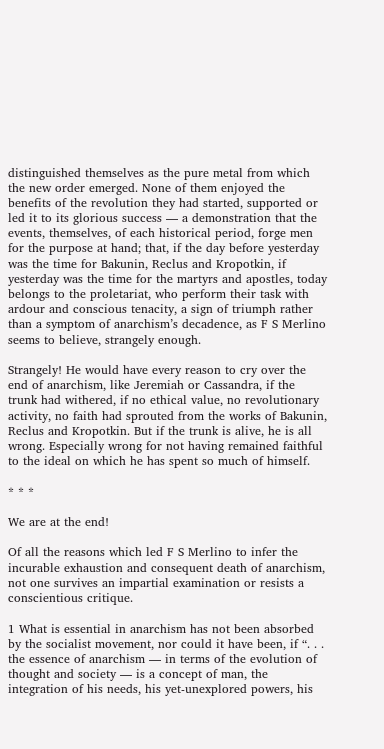distinguished themselves as the pure metal from which the new order emerged. None of them enjoyed the benefits of the revolution they had started, supported or led it to its glorious success — a demonstration that the events, themselves, of each historical period, forge men for the purpose at hand; that, if the day before yesterday was the time for Bakunin, Reclus and Kropotkin, if yesterday was the time for the martyrs and apostles, today belongs to the proletariat, who perform their task with ardour and conscious tenacity, a sign of triumph rather than a symptom of anarchism’s decadence, as F S Merlino seems to believe, strangely enough.

Strangely! He would have every reason to cry over the end of anarchism, like Jeremiah or Cassandra, if the trunk had withered, if no ethical value, no revolutionary activity, no faith had sprouted from the works of Bakunin, Reclus and Kropotkin. But if the trunk is alive, he is all wrong. Especially wrong for not having remained faithful to the ideal on which he has spent so much of himself.

* * *

We are at the end!

Of all the reasons which led F S Merlino to infer the incurable exhaustion and consequent death of anarchism, not one survives an impartial examination or resists a conscientious critique.

1 What is essential in anarchism has not been absorbed by the socialist movement, nor could it have been, if “. . . the essence of anarchism — in terms of the evolution of thought and society — is a concept of man, the integration of his needs, his yet-unexplored powers, his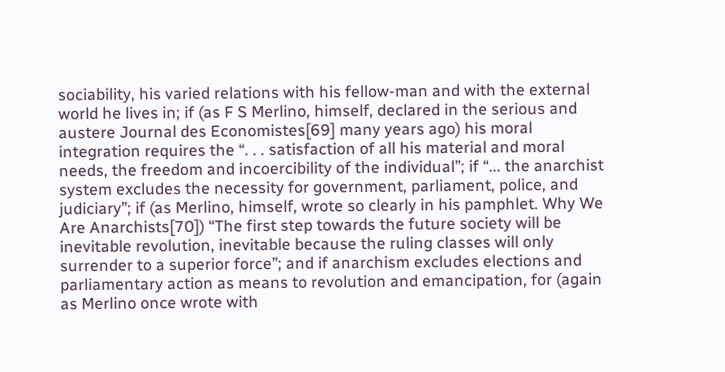sociability, his varied relations with his fellow-man and with the external world he lives in; if (as F S Merlino, himself, declared in the serious and austere Journal des Economistes[69] many years ago) his moral integration requires the “. . . satisfaction of all his material and moral needs, the freedom and incoercibility of the individual”; if “... the anarchist system excludes the necessity for government, parliament, police, and judiciary”; if (as Merlino, himself, wrote so clearly in his pamphlet. Why We Are Anarchists[70]) “The first step towards the future society will be inevitable revolution, inevitable because the ruling classes will only surrender to a superior force”; and if anarchism excludes elections and parliamentary action as means to revolution and emancipation, for (again as Merlino once wrote with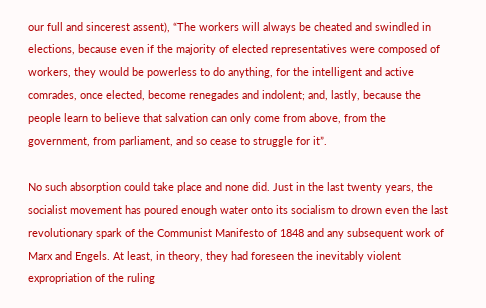our full and sincerest assent), “The workers will always be cheated and swindled in elections, because even if the majority of elected representatives were composed of workers, they would be powerless to do anything, for the intelligent and active comrades, once elected, become renegades and indolent; and, lastly, because the people learn to believe that salvation can only come from above, from the government, from parliament, and so cease to struggle for it”.

No such absorption could take place and none did. Just in the last twenty years, the socialist movement has poured enough water onto its socialism to drown even the last revolutionary spark of the Communist Manifesto of 1848 and any subsequent work of Marx and Engels. At least, in theory, they had foreseen the inevitably violent expropriation of the ruling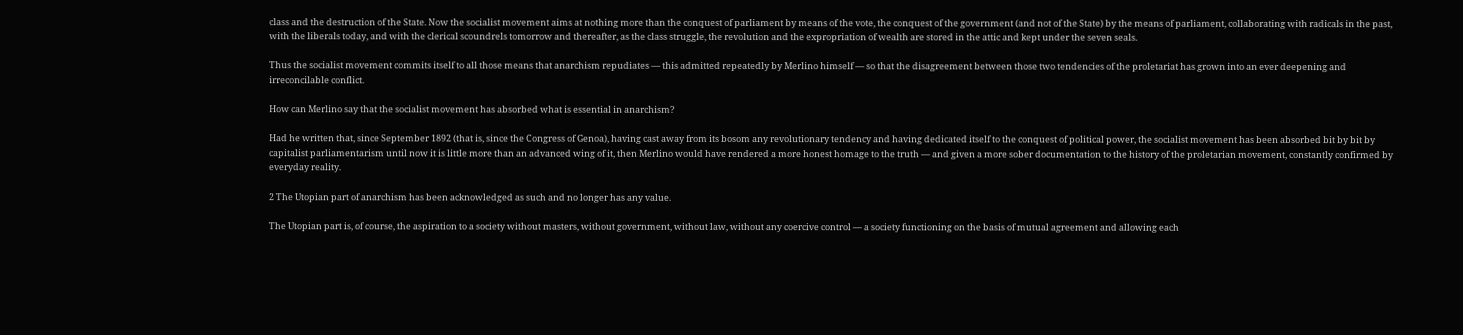class and the destruction of the State. Now the socialist movement aims at nothing more than the conquest of parliament by means of the vote, the conquest of the government (and not of the State) by the means of parliament, collaborating with radicals in the past, with the liberals today, and with the clerical scoundrels tomorrow and thereafter, as the class struggle, the revolution and the expropriation of wealth are stored in the attic and kept under the seven seals.

Thus the socialist movement commits itself to all those means that anarchism repudiates — this admitted repeatedly by Merlino himself — so that the disagreement between those two tendencies of the proletariat has grown into an ever deepening and irreconcilable conflict.

How can Merlino say that the socialist movement has absorbed what is essential in anarchism?

Had he written that, since September 1892 (that is, since the Congress of Genoa), having cast away from its bosom any revolutionary tendency and having dedicated itself to the conquest of political power, the socialist movement has been absorbed bit by bit by capitalist parliamentarism until now it is little more than an advanced wing of it, then Merlino would have rendered a more honest homage to the truth — and given a more sober documentation to the history of the proletarian movement, constantly confirmed by everyday reality.

2 The Utopian part of anarchism has been acknowledged as such and no longer has any value.

The Utopian part is, of course, the aspiration to a society without masters, without government, without law, without any coercive control — a society functioning on the basis of mutual agreement and allowing each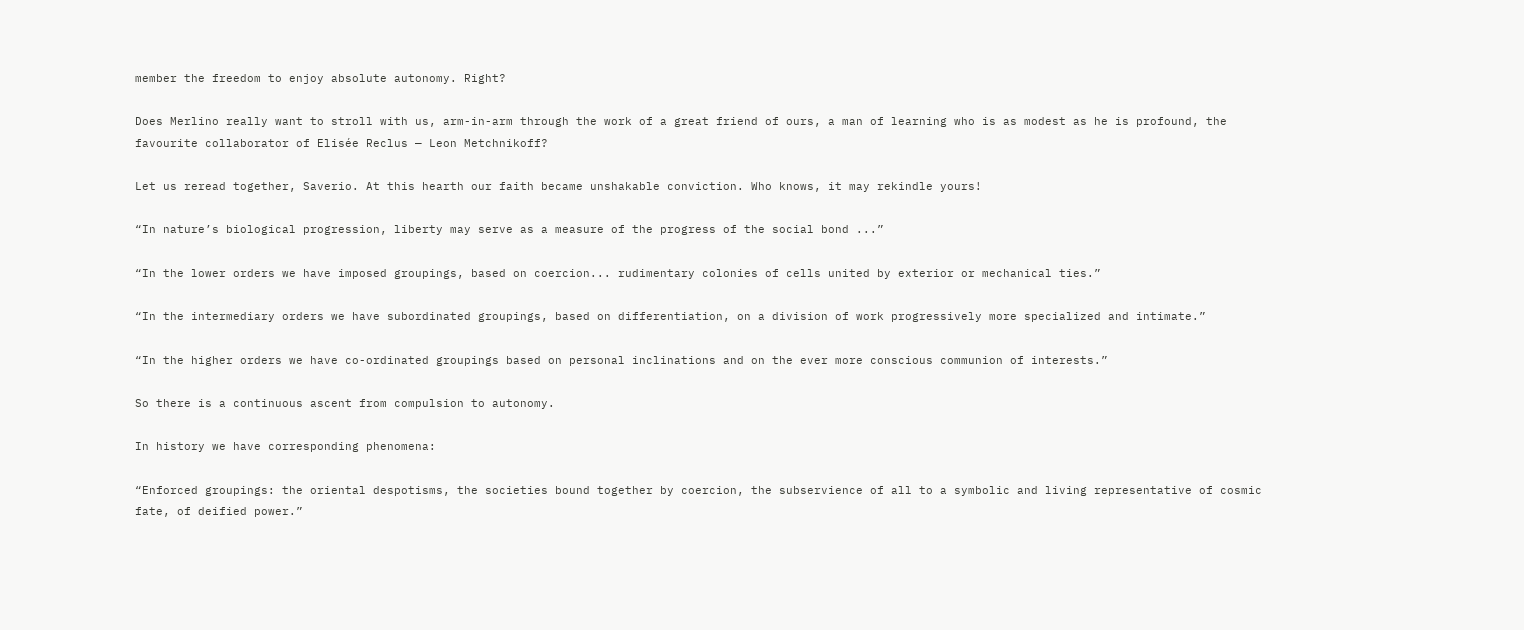member the freedom to enjoy absolute autonomy. Right?

Does Merlino really want to stroll with us, arm-in-arm through the work of a great friend of ours, a man of learning who is as modest as he is profound, the favourite collaborator of Elisée Reclus — Leon Metchnikoff?

Let us reread together, Saverio. At this hearth our faith became unshakable conviction. Who knows, it may rekindle yours!

“In nature’s biological progression, liberty may serve as a measure of the progress of the social bond ...”

“In the lower orders we have imposed groupings, based on coercion... rudimentary colonies of cells united by exterior or mechanical ties.”

“In the intermediary orders we have subordinated groupings, based on differentiation, on a division of work progressively more specialized and intimate.”

“In the higher orders we have co-ordinated groupings based on personal inclinations and on the ever more conscious communion of interests.”

So there is a continuous ascent from compulsion to autonomy.

In history we have corresponding phenomena:

“Enforced groupings: the oriental despotisms, the societies bound together by coercion, the subservience of all to a symbolic and living representative of cosmic fate, of deified power.”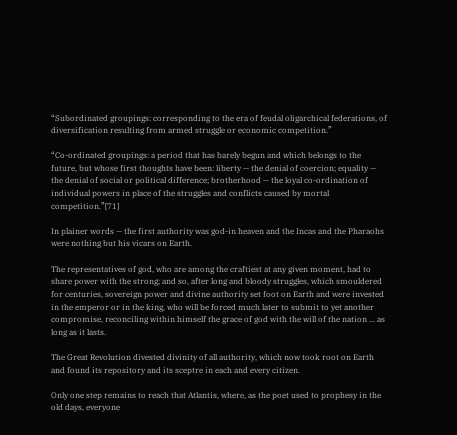“Subordinated groupings: corresponding to the era of feudal oligarchical federations, of diversification resulting from armed struggle or economic competition.”

“Co-ordinated groupings: a period that has barely begun and which belongs to the future, but whose first thoughts have been: liberty — the denial of coercion; equality — the denial of social or political difference; brotherhood — the loyal co-ordination of individual powers in place of the struggles and conflicts caused by mortal competition.”[71]

In plainer words — the first authority was god-in heaven and the Incas and the Pharaohs were nothing but his vicars on Earth.

The representatives of god, who are among the craftiest at any given moment, had to share power with the strong; and so, after long and bloody struggles, which smouldered for centuries, sovereign power and divine authority set foot on Earth and were invested in the emperor or in the king, who will be forced much later to submit to yet another compromise, reconciling within himself the grace of god with the will of the nation ... as long as it lasts.

The Great Revolution divested divinity of all authority, which now took root on Earth and found its repository and its sceptre in each and every citizen.

Only one step remains to reach that Atlantis, where, as the poet used to prophesy in the old days, everyone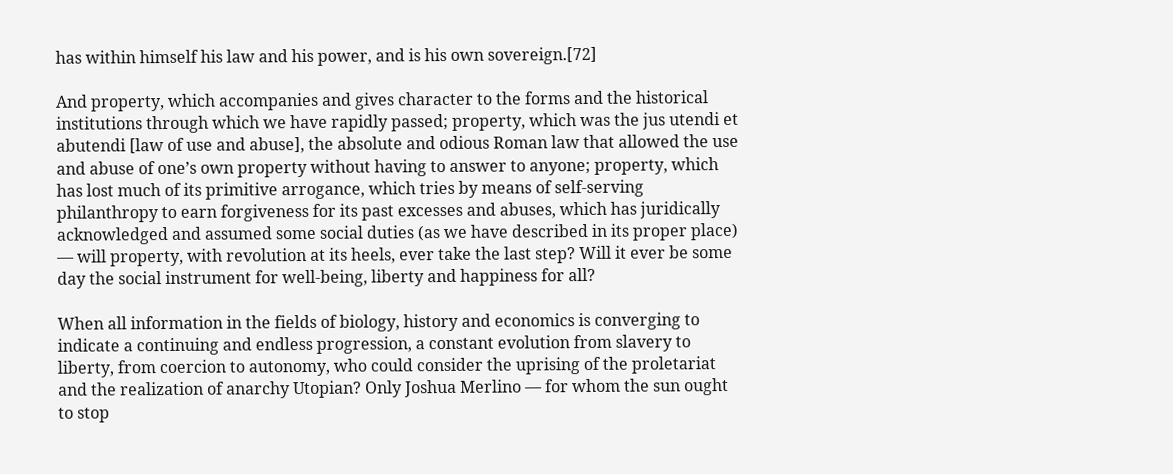has within himself his law and his power, and is his own sovereign.[72]

And property, which accompanies and gives character to the forms and the historical institutions through which we have rapidly passed; property, which was the jus utendi et abutendi [law of use and abuse], the absolute and odious Roman law that allowed the use and abuse of one’s own property without having to answer to anyone; property, which has lost much of its primitive arrogance, which tries by means of self-serving philanthropy to earn forgiveness for its past excesses and abuses, which has juridically acknowledged and assumed some social duties (as we have described in its proper place) — will property, with revolution at its heels, ever take the last step? Will it ever be some day the social instrument for well-being, liberty and happiness for all?

When all information in the fields of biology, history and economics is converging to indicate a continuing and endless progression, a constant evolution from slavery to liberty, from coercion to autonomy, who could consider the uprising of the proletariat and the realization of anarchy Utopian? Only Joshua Merlino — for whom the sun ought to stop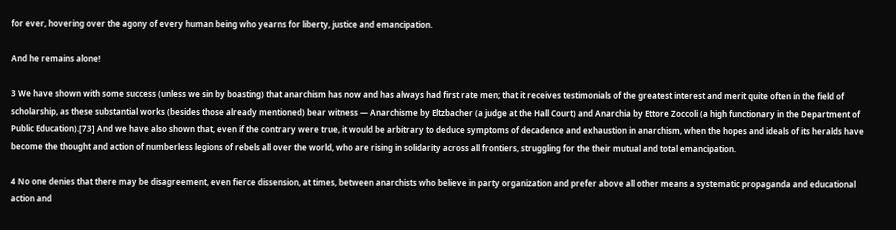for ever, hovering over the agony of every human being who yearns for liberty, justice and emancipation.

And he remains alone!

3 We have shown with some success (unless we sin by boasting) that anarchism has now and has always had first rate men; that it receives testimonials of the greatest interest and merit quite often in the field of scholarship, as these substantial works (besides those already mentioned) bear witness — Anarchisme by Eltzbacher (a judge at the Hall Court) and Anarchia by Ettore Zoccoli (a high functionary in the Department of Public Education).[73] And we have also shown that, even if the contrary were true, it would be arbitrary to deduce symptoms of decadence and exhaustion in anarchism, when the hopes and ideals of its heralds have become the thought and action of numberless legions of rebels all over the world, who are rising in solidarity across all frontiers, struggling for the their mutual and total emancipation.

4 No one denies that there may be disagreement, even fierce dissension, at times, between anarchists who believe in party organization and prefer above all other means a systematic propaganda and educational action and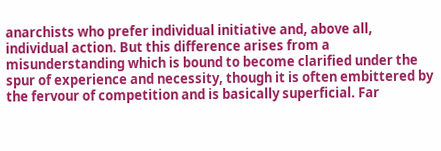anarchists who prefer individual initiative and, above all, individual action. But this difference arises from a misunderstanding which is bound to become clarified under the spur of experience and necessity, though it is often embittered by the fervour of competition and is basically superficial. Far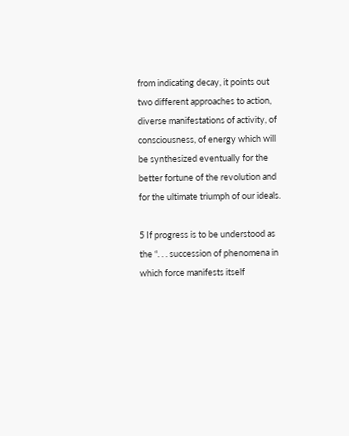from indicating decay, it points out two different approaches to action, diverse manifestations of activity, of consciousness, of energy which will be synthesized eventually for the better fortune of the revolution and for the ultimate triumph of our ideals.

5 If progress is to be understood as the “. . . succession of phenomena in which force manifests itself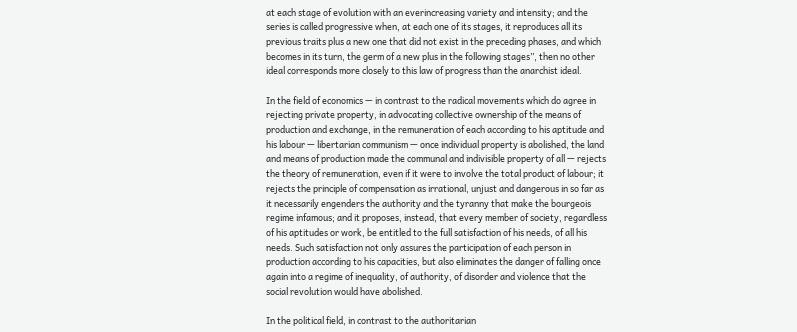at each stage of evolution with an everincreasing variety and intensity; and the series is called progressive when, at each one of its stages, it reproduces all its previous traits plus a new one that did not exist in the preceding phases, and which becomes in its turn, the germ of a new plus in the following stages”, then no other ideal corresponds more closely to this law of progress than the anarchist ideal.

In the field of economics — in contrast to the radical movements which do agree in rejecting private property, in advocating collective ownership of the means of production and exchange, in the remuneration of each according to his aptitude and his labour — libertarian communism — once individual property is abolished, the land and means of production made the communal and indivisible property of all — rejects the theory of remuneration, even if it were to involve the total product of labour; it rejects the principle of compensation as irrational, unjust and dangerous in so far as it necessarily engenders the authority and the tyranny that make the bourgeois regime infamous; and it proposes, instead, that every member of society, regardless of his aptitudes or work, be entitled to the full satisfaction of his needs, of all his needs. Such satisfaction not only assures the participation of each person in production according to his capacities, but also eliminates the danger of falling once again into a regime of inequality, of authority, of disorder and violence that the social revolution would have abolished.

In the political field, in contrast to the authoritarian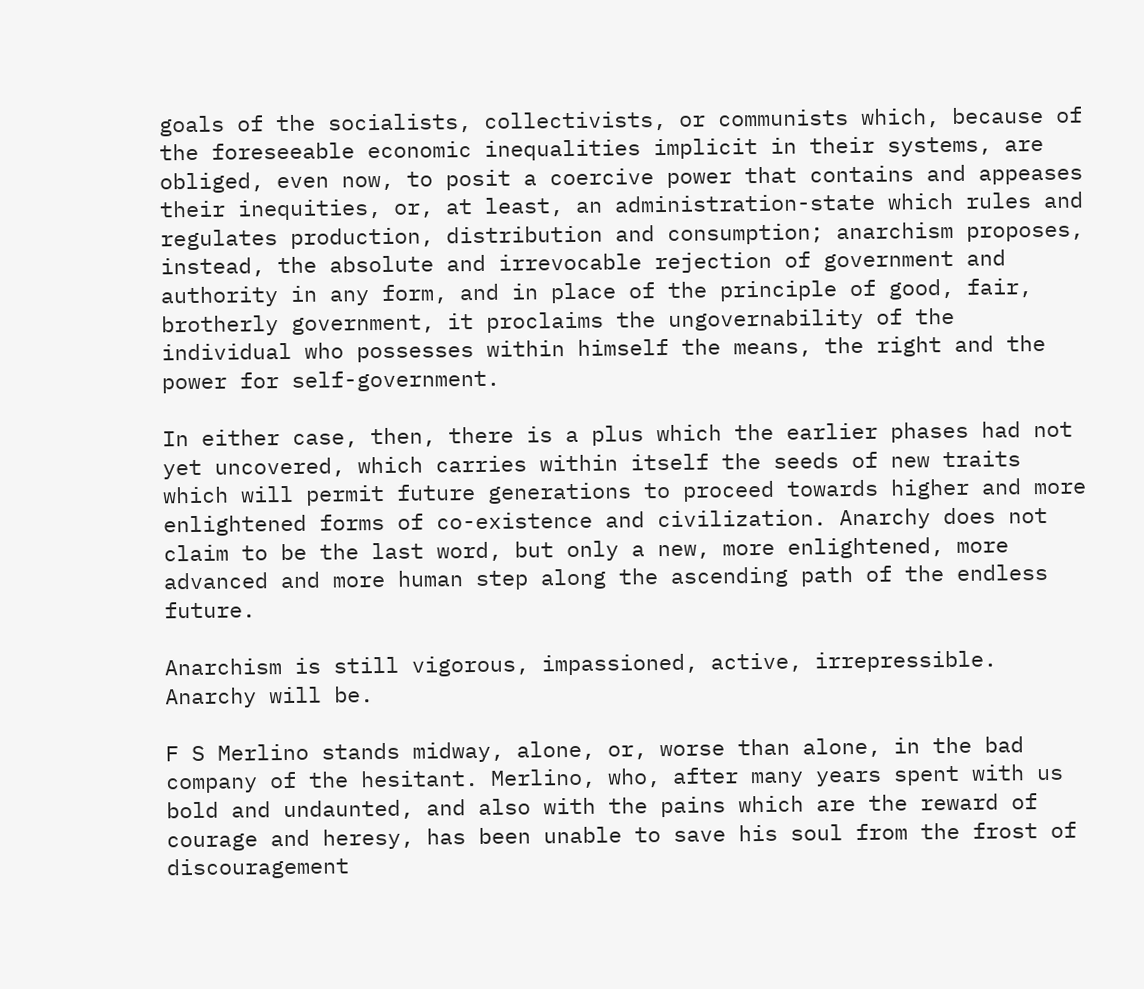goals of the socialists, collectivists, or communists which, because of the foreseeable economic inequalities implicit in their systems, are obliged, even now, to posit a coercive power that contains and appeases their inequities, or, at least, an administration-state which rules and regulates production, distribution and consumption; anarchism proposes, instead, the absolute and irrevocable rejection of government and authority in any form, and in place of the principle of good, fair, brotherly government, it proclaims the ungovernability of the individual who possesses within himself the means, the right and the power for self-government.

In either case, then, there is a plus which the earlier phases had not yet uncovered, which carries within itself the seeds of new traits which will permit future generations to proceed towards higher and more enlightened forms of co-existence and civilization. Anarchy does not claim to be the last word, but only a new, more enlightened, more advanced and more human step along the ascending path of the endless future.

Anarchism is still vigorous, impassioned, active, irrepressible. Anarchy will be.

F S Merlino stands midway, alone, or, worse than alone, in the bad company of the hesitant. Merlino, who, after many years spent with us bold and undaunted, and also with the pains which are the reward of courage and heresy, has been unable to save his soul from the frost of discouragement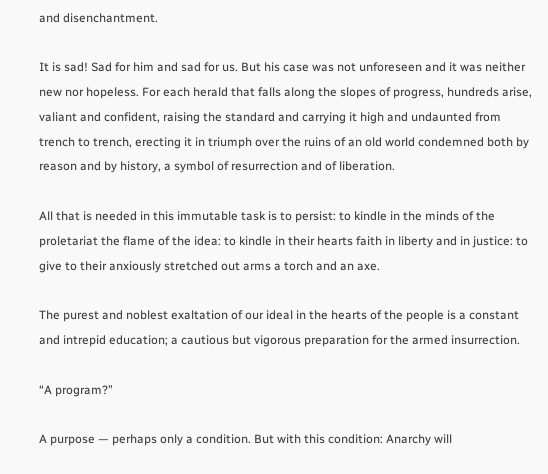and disenchantment.

It is sad! Sad for him and sad for us. But his case was not unforeseen and it was neither new nor hopeless. For each herald that falls along the slopes of progress, hundreds arise, valiant and confident, raising the standard and carrying it high and undaunted from trench to trench, erecting it in triumph over the ruins of an old world condemned both by reason and by history, a symbol of resurrection and of liberation.

All that is needed in this immutable task is to persist: to kindle in the minds of the proletariat the flame of the idea: to kindle in their hearts faith in liberty and in justice: to give to their anxiously stretched out arms a torch and an axe.

The purest and noblest exaltation of our ideal in the hearts of the people is a constant and intrepid education; a cautious but vigorous preparation for the armed insurrection.

“A program?”

A purpose — perhaps only a condition. But with this condition: Anarchy will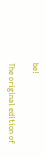be!

The original edition of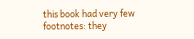this book had very few footnotes: they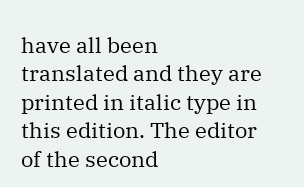have all been translated and they are printed in italic type in this edition. The editor of the second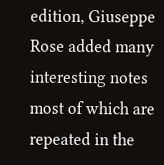edition, Giuseppe Rose added many interesting notes most of which are repeated in the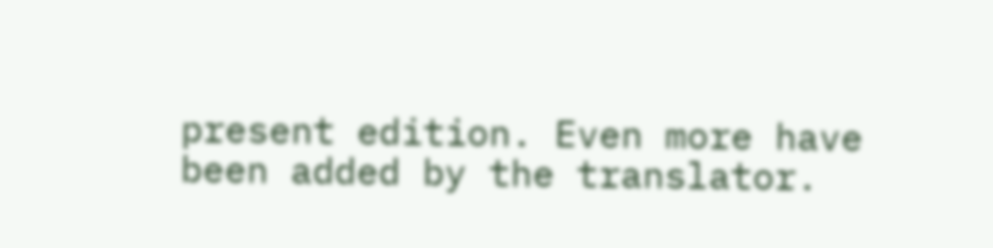present edition. Even more have been added by the translator.